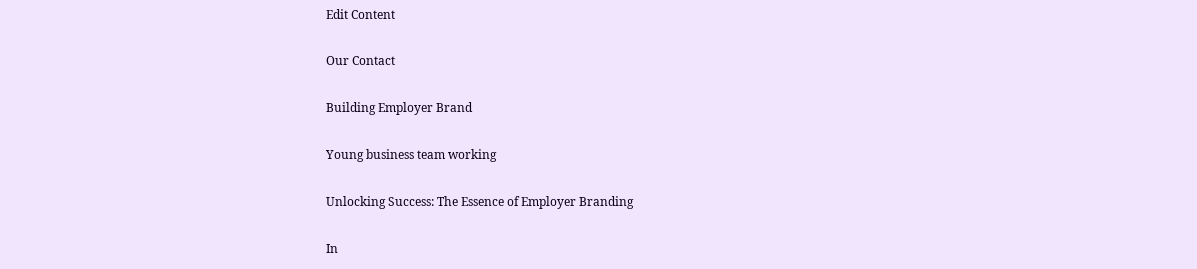Edit Content

Our Contact

Building Employer Brand

Young business team working

Unlocking Success: The Essence of Employer Branding

In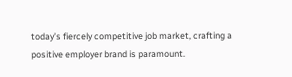today’s fiercely competitive job market, crafting a positive employer brand is paramount.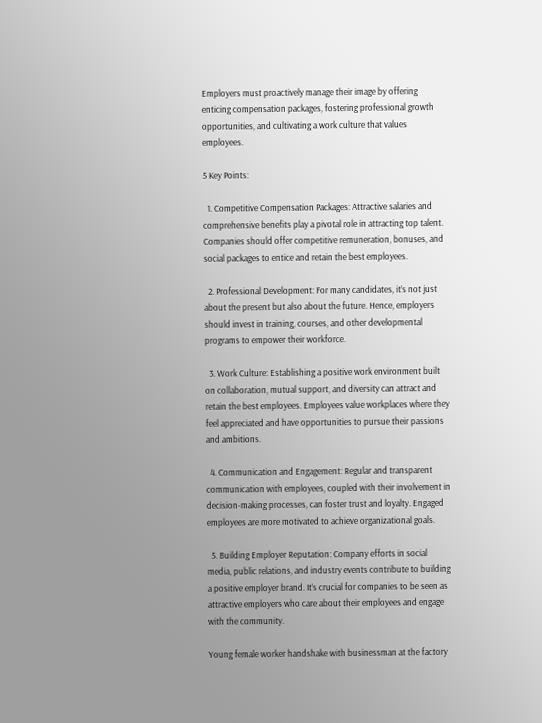Employers must proactively manage their image by offering enticing compensation packages, fostering professional growth opportunities, and cultivating a work culture that values employees.

5 Key Points:

  1. Competitive Compensation Packages: Attractive salaries and comprehensive benefits play a pivotal role in attracting top talent. Companies should offer competitive remuneration, bonuses, and social packages to entice and retain the best employees.

  2. Professional Development: For many candidates, it’s not just about the present but also about the future. Hence, employers should invest in training, courses, and other developmental programs to empower their workforce.

  3. Work Culture: Establishing a positive work environment built on collaboration, mutual support, and diversity can attract and retain the best employees. Employees value workplaces where they feel appreciated and have opportunities to pursue their passions and ambitions.

  4. Communication and Engagement: Regular and transparent communication with employees, coupled with their involvement in decision-making processes, can foster trust and loyalty. Engaged employees are more motivated to achieve organizational goals.

  5. Building Employer Reputation: Company efforts in social media, public relations, and industry events contribute to building a positive employer brand. It’s crucial for companies to be seen as attractive employers who care about their employees and engage with the community.

Young female worker handshake with businessman at the factory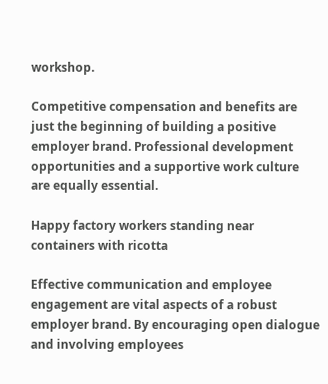workshop.

Competitive compensation and benefits are just the beginning of building a positive employer brand. Professional development opportunities and a supportive work culture are equally essential.

Happy factory workers standing near containers with ricotta

Effective communication and employee engagement are vital aspects of a robust employer brand. By encouraging open dialogue and involving employees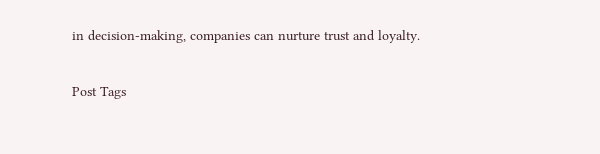in decision-making, companies can nurture trust and loyalty.

Post Tags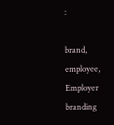:

brand, employee, Employer branding